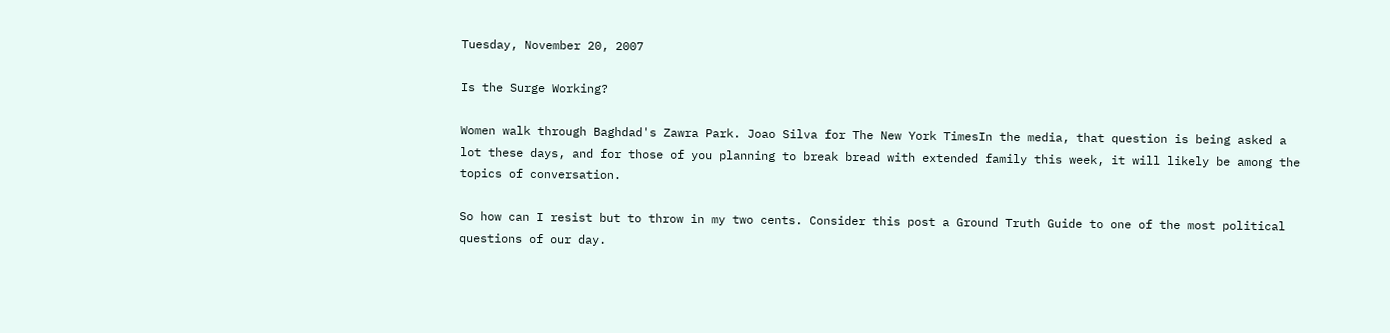Tuesday, November 20, 2007

Is the Surge Working?

Women walk through Baghdad's Zawra Park. Joao Silva for The New York TimesIn the media, that question is being asked a lot these days, and for those of you planning to break bread with extended family this week, it will likely be among the topics of conversation.

So how can I resist but to throw in my two cents. Consider this post a Ground Truth Guide to one of the most political questions of our day.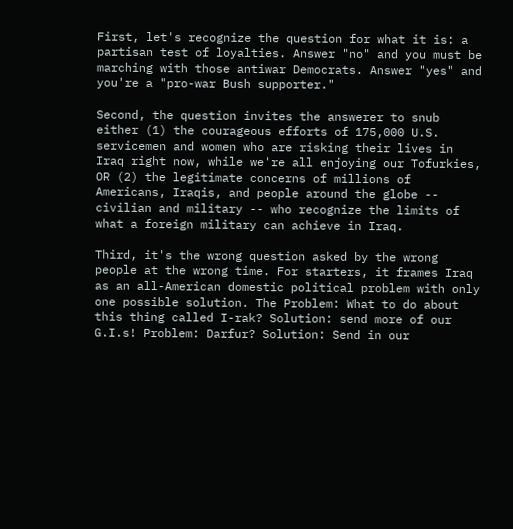First, let's recognize the question for what it is: a partisan test of loyalties. Answer "no" and you must be marching with those antiwar Democrats. Answer "yes" and you're a "pro-war Bush supporter."

Second, the question invites the answerer to snub either (1) the courageous efforts of 175,000 U.S. servicemen and women who are risking their lives in Iraq right now, while we're all enjoying our Tofurkies, OR (2) the legitimate concerns of millions of Americans, Iraqis, and people around the globe -- civilian and military -- who recognize the limits of what a foreign military can achieve in Iraq.

Third, it's the wrong question asked by the wrong people at the wrong time. For starters, it frames Iraq as an all-American domestic political problem with only one possible solution. The Problem: What to do about this thing called I-rak? Solution: send more of our G.I.s! Problem: Darfur? Solution: Send in our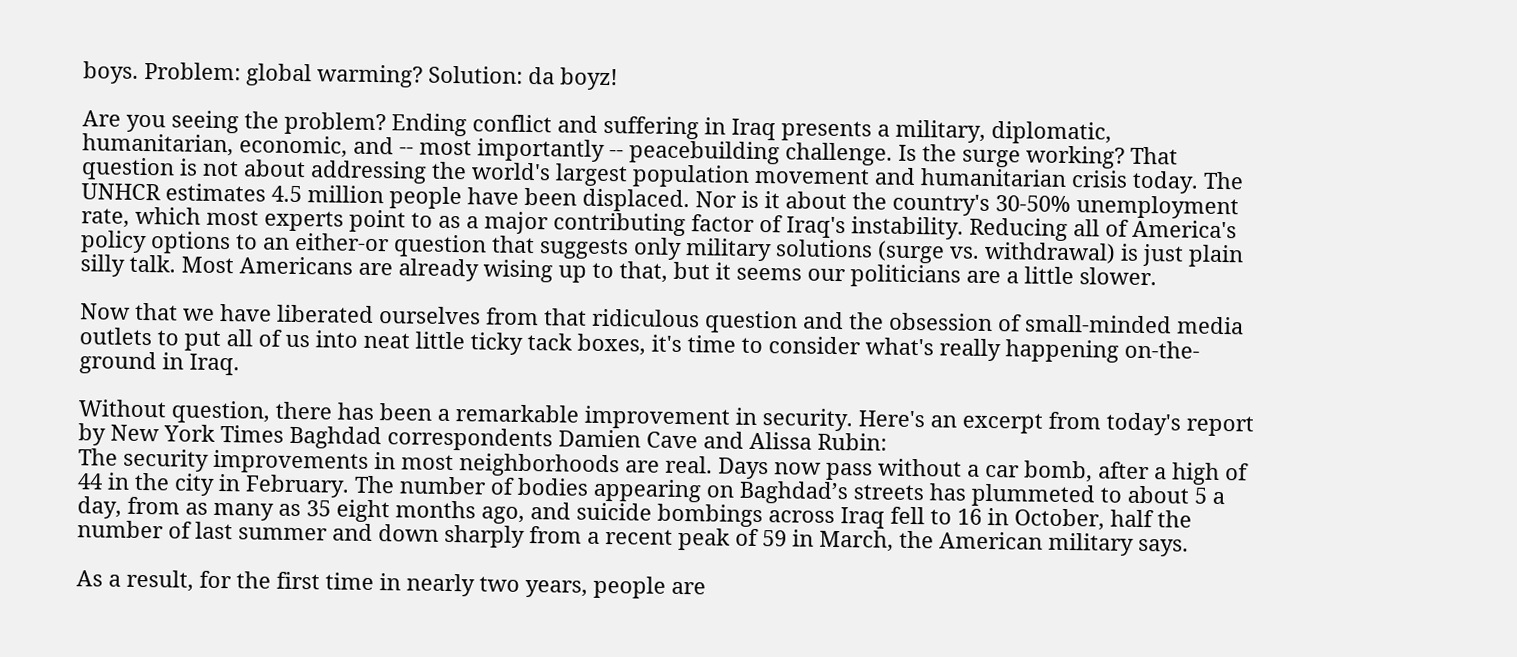boys. Problem: global warming? Solution: da boyz!

Are you seeing the problem? Ending conflict and suffering in Iraq presents a military, diplomatic, humanitarian, economic, and -- most importantly -- peacebuilding challenge. Is the surge working? That question is not about addressing the world's largest population movement and humanitarian crisis today. The UNHCR estimates 4.5 million people have been displaced. Nor is it about the country's 30-50% unemployment rate, which most experts point to as a major contributing factor of Iraq's instability. Reducing all of America's policy options to an either-or question that suggests only military solutions (surge vs. withdrawal) is just plain silly talk. Most Americans are already wising up to that, but it seems our politicians are a little slower.

Now that we have liberated ourselves from that ridiculous question and the obsession of small-minded media outlets to put all of us into neat little ticky tack boxes, it's time to consider what's really happening on-the-ground in Iraq.

Without question, there has been a remarkable improvement in security. Here's an excerpt from today's report by New York Times Baghdad correspondents Damien Cave and Alissa Rubin:
The security improvements in most neighborhoods are real. Days now pass without a car bomb, after a high of 44 in the city in February. The number of bodies appearing on Baghdad’s streets has plummeted to about 5 a day, from as many as 35 eight months ago, and suicide bombings across Iraq fell to 16 in October, half the number of last summer and down sharply from a recent peak of 59 in March, the American military says.

As a result, for the first time in nearly two years, people are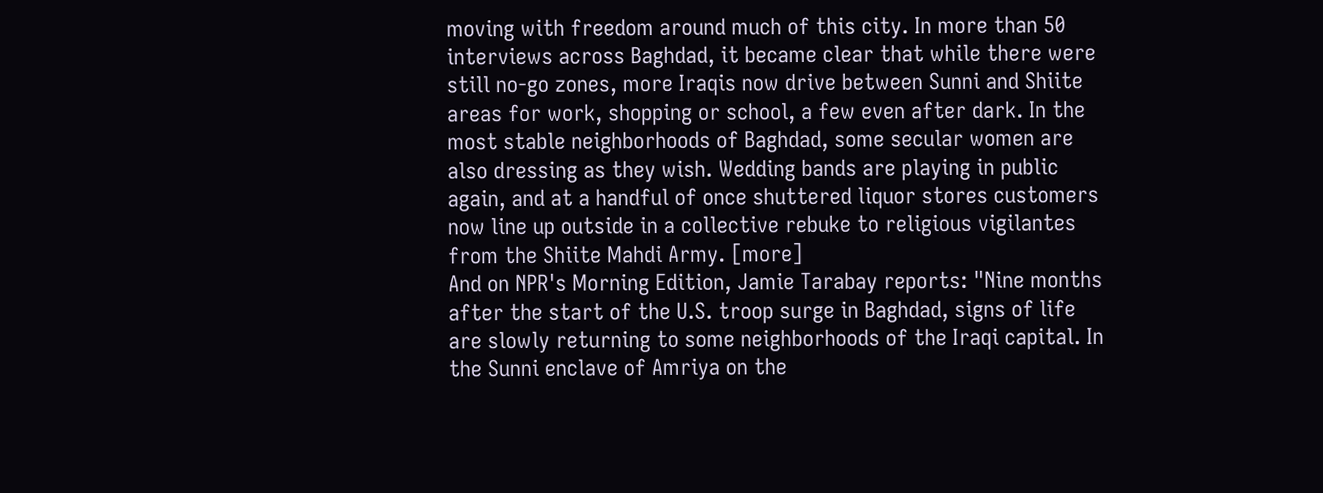moving with freedom around much of this city. In more than 50 interviews across Baghdad, it became clear that while there were still no-go zones, more Iraqis now drive between Sunni and Shiite areas for work, shopping or school, a few even after dark. In the most stable neighborhoods of Baghdad, some secular women are also dressing as they wish. Wedding bands are playing in public again, and at a handful of once shuttered liquor stores customers now line up outside in a collective rebuke to religious vigilantes from the Shiite Mahdi Army. [more]
And on NPR's Morning Edition, Jamie Tarabay reports: "Nine months after the start of the U.S. troop surge in Baghdad, signs of life are slowly returning to some neighborhoods of the Iraqi capital. In the Sunni enclave of Amriya on the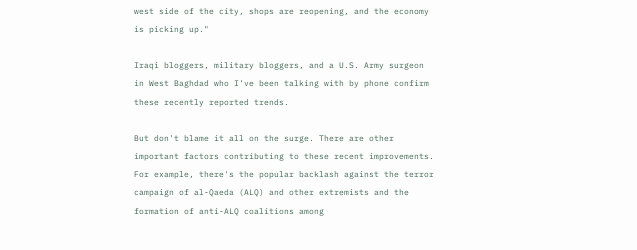west side of the city, shops are reopening, and the economy is picking up."

Iraqi bloggers, military bloggers, and a U.S. Army surgeon in West Baghdad who I've been talking with by phone confirm these recently reported trends.

But don't blame it all on the surge. There are other important factors contributing to these recent improvements. For example, there's the popular backlash against the terror campaign of al-Qaeda (ALQ) and other extremists and the formation of anti-ALQ coalitions among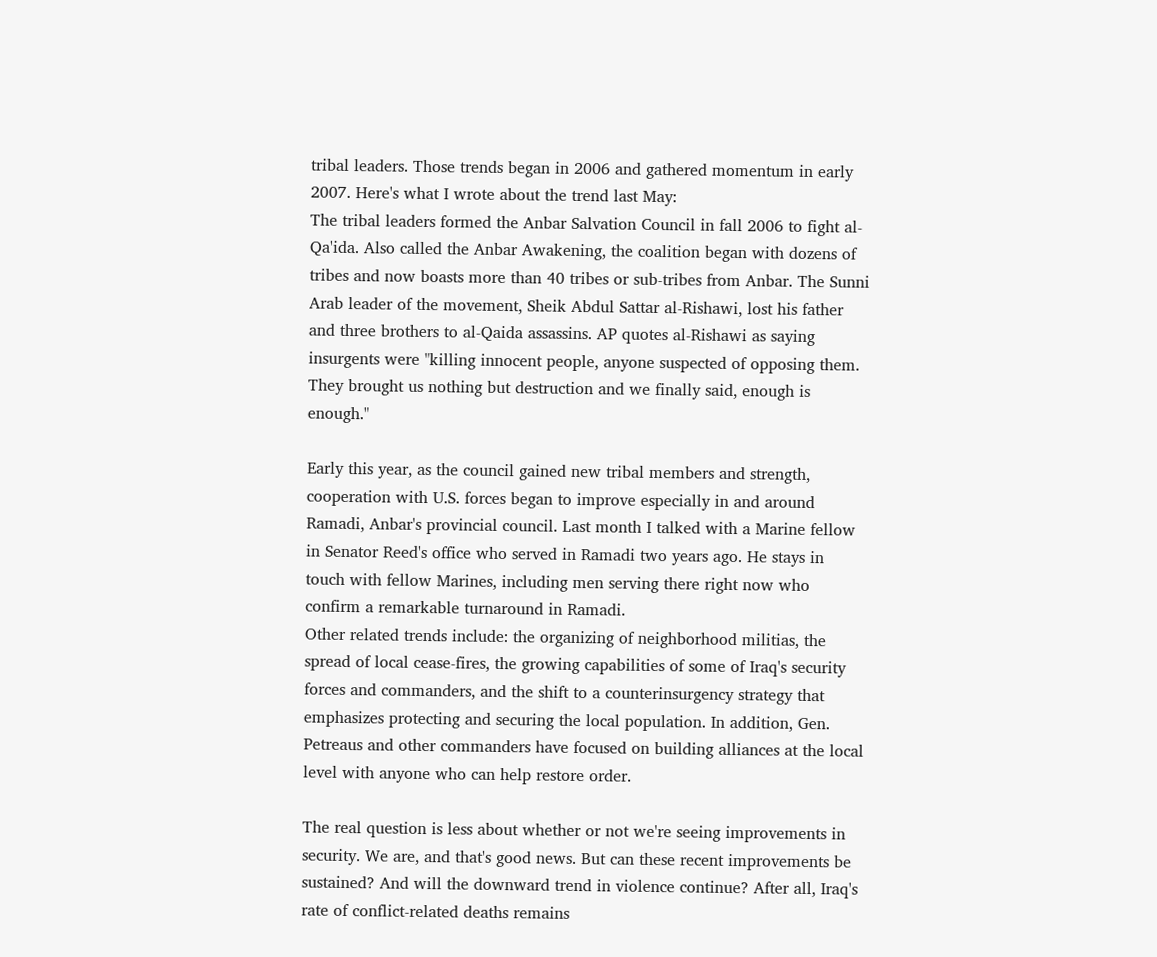tribal leaders. Those trends began in 2006 and gathered momentum in early 2007. Here's what I wrote about the trend last May:
The tribal leaders formed the Anbar Salvation Council in fall 2006 to fight al-Qa'ida. Also called the Anbar Awakening, the coalition began with dozens of tribes and now boasts more than 40 tribes or sub-tribes from Anbar. The Sunni Arab leader of the movement, Sheik Abdul Sattar al-Rishawi, lost his father and three brothers to al-Qaida assassins. AP quotes al-Rishawi as saying insurgents were "killing innocent people, anyone suspected of opposing them. They brought us nothing but destruction and we finally said, enough is enough."

Early this year, as the council gained new tribal members and strength, cooperation with U.S. forces began to improve especially in and around Ramadi, Anbar's provincial council. Last month I talked with a Marine fellow in Senator Reed's office who served in Ramadi two years ago. He stays in touch with fellow Marines, including men serving there right now who confirm a remarkable turnaround in Ramadi.
Other related trends include: the organizing of neighborhood militias, the spread of local cease-fires, the growing capabilities of some of Iraq's security forces and commanders, and the shift to a counterinsurgency strategy that emphasizes protecting and securing the local population. In addition, Gen. Petreaus and other commanders have focused on building alliances at the local level with anyone who can help restore order.

The real question is less about whether or not we're seeing improvements in security. We are, and that's good news. But can these recent improvements be sustained? And will the downward trend in violence continue? After all, Iraq's rate of conflict-related deaths remains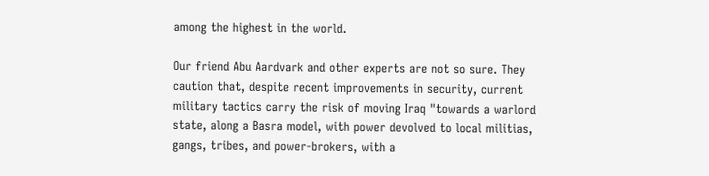among the highest in the world.

Our friend Abu Aardvark and other experts are not so sure. They caution that, despite recent improvements in security, current military tactics carry the risk of moving Iraq "towards a warlord state, along a Basra model, with power devolved to local militias, gangs, tribes, and power-brokers, with a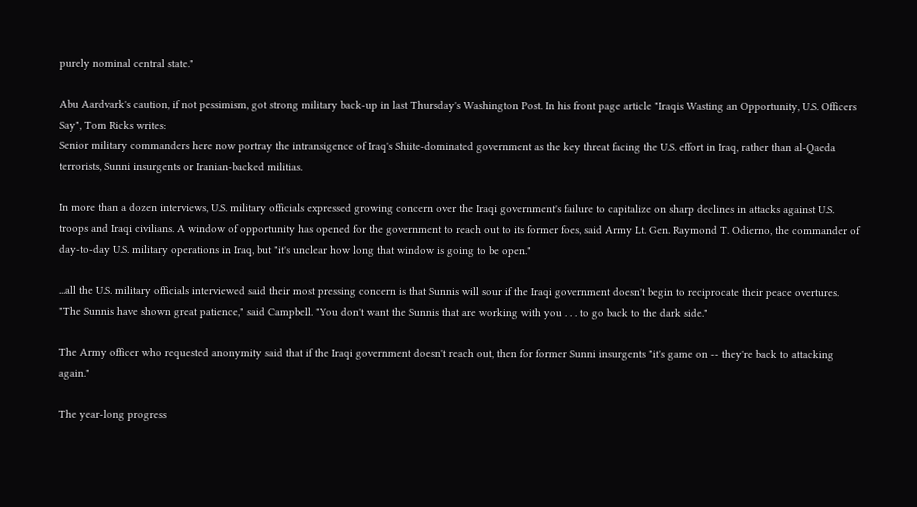purely nominal central state."

Abu Aardvark's caution, if not pessimism, got strong military back-up in last Thursday's Washington Post. In his front page article "Iraqis Wasting an Opportunity, U.S. Officers Say", Tom Ricks writes:
Senior military commanders here now portray the intransigence of Iraq's Shiite-dominated government as the key threat facing the U.S. effort in Iraq, rather than al-Qaeda terrorists, Sunni insurgents or Iranian-backed militias.

In more than a dozen interviews, U.S. military officials expressed growing concern over the Iraqi government's failure to capitalize on sharp declines in attacks against U.S. troops and Iraqi civilians. A window of opportunity has opened for the government to reach out to its former foes, said Army Lt. Gen. Raymond T. Odierno, the commander of day-to-day U.S. military operations in Iraq, but "it's unclear how long that window is going to be open."

...all the U.S. military officials interviewed said their most pressing concern is that Sunnis will sour if the Iraqi government doesn't begin to reciprocate their peace overtures. "The Sunnis have shown great patience," said Campbell. "You don't want the Sunnis that are working with you . . . to go back to the dark side."

The Army officer who requested anonymity said that if the Iraqi government doesn't reach out, then for former Sunni insurgents "it's game on -- they're back to attacking again."

The year-long progress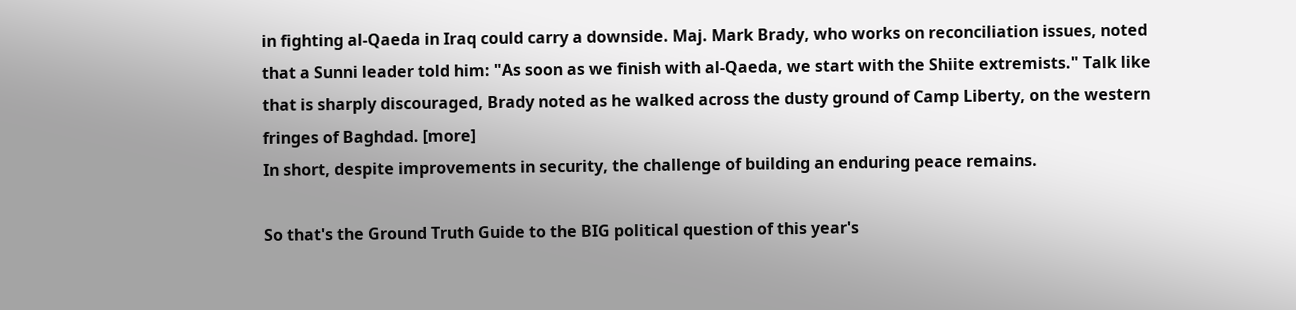in fighting al-Qaeda in Iraq could carry a downside. Maj. Mark Brady, who works on reconciliation issues, noted that a Sunni leader told him: "As soon as we finish with al-Qaeda, we start with the Shiite extremists." Talk like that is sharply discouraged, Brady noted as he walked across the dusty ground of Camp Liberty, on the western fringes of Baghdad. [more]
In short, despite improvements in security, the challenge of building an enduring peace remains.

So that's the Ground Truth Guide to the BIG political question of this year's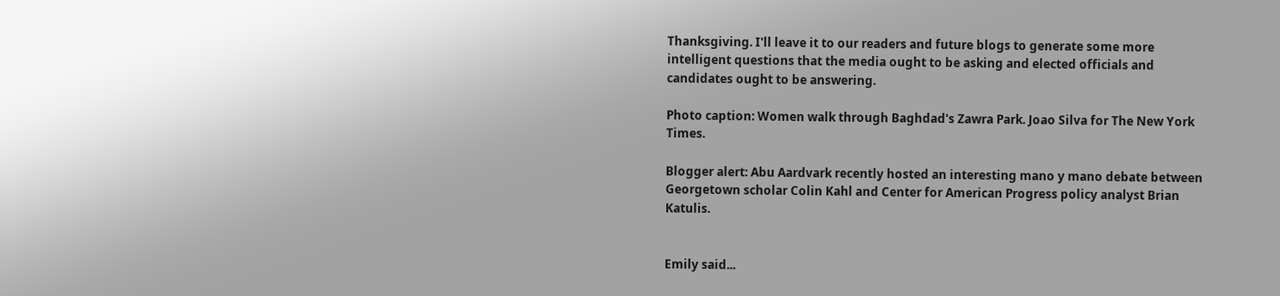Thanksgiving. I'll leave it to our readers and future blogs to generate some more intelligent questions that the media ought to be asking and elected officials and candidates ought to be answering.

Photo caption: Women walk through Baghdad's Zawra Park. Joao Silva for The New York Times.

Blogger alert: Abu Aardvark recently hosted an interesting mano y mano debate between Georgetown scholar Colin Kahl and Center for American Progress policy analyst Brian Katulis.


Emily said...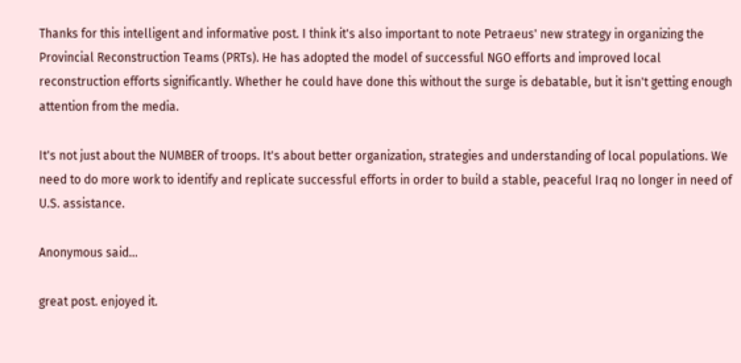Thanks for this intelligent and informative post. I think it's also important to note Petraeus' new strategy in organizing the Provincial Reconstruction Teams (PRTs). He has adopted the model of successful NGO efforts and improved local reconstruction efforts significantly. Whether he could have done this without the surge is debatable, but it isn't getting enough attention from the media.

It's not just about the NUMBER of troops. It's about better organization, strategies and understanding of local populations. We need to do more work to identify and replicate successful efforts in order to build a stable, peaceful Iraq no longer in need of U.S. assistance.

Anonymous said...

great post. enjoyed it.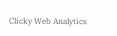Clicky Web Analytics